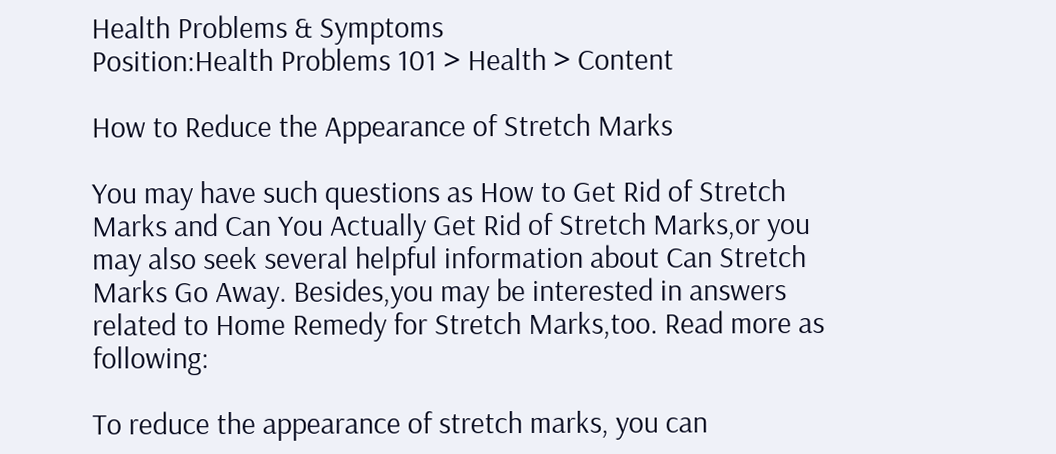Health Problems & Symptoms
Position:Health Problems 101 > Health > Content

How to Reduce the Appearance of Stretch Marks

You may have such questions as How to Get Rid of Stretch Marks and Can You Actually Get Rid of Stretch Marks,or you may also seek several helpful information about Can Stretch Marks Go Away. Besides,you may be interested in answers related to Home Remedy for Stretch Marks,too. Read more as following:

To reduce the appearance of stretch marks, you can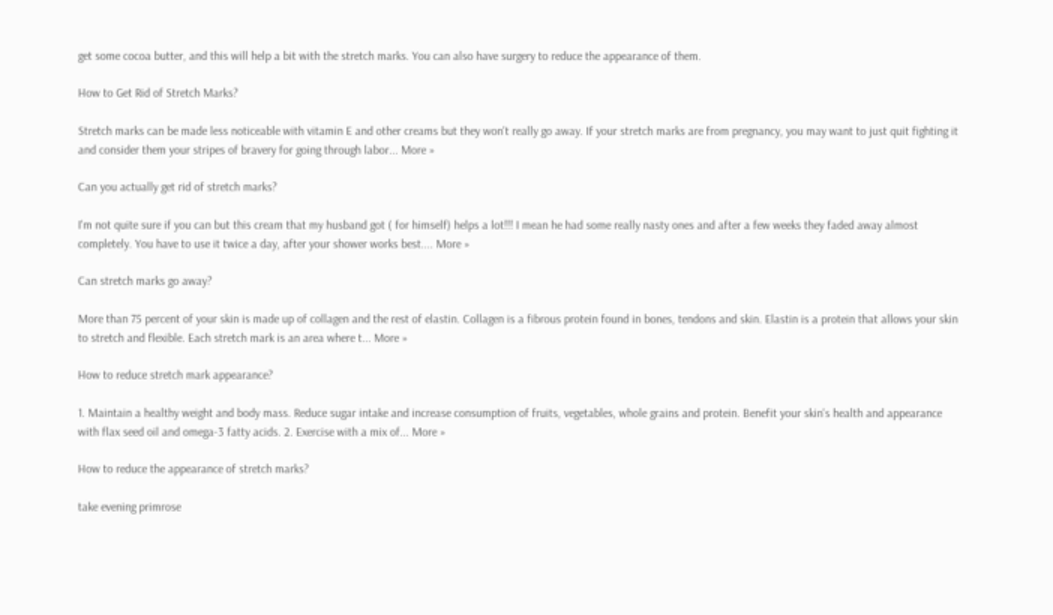get some cocoa butter, and this will help a bit with the stretch marks. You can also have surgery to reduce the appearance of them.

How to Get Rid of Stretch Marks?

Stretch marks can be made less noticeable with vitamin E and other creams but they won't really go away. If your stretch marks are from pregnancy, you may want to just quit fighting it and consider them your stripes of bravery for going through labor... More »

Can you actually get rid of stretch marks?

I'm not quite sure if you can but this cream that my husband got ( for himself) helps a lot!!! I mean he had some really nasty ones and after a few weeks they faded away almost completely. You have to use it twice a day, after your shower works best.... More »

Can stretch marks go away?

More than 75 percent of your skin is made up of collagen and the rest of elastin. Collagen is a fibrous protein found in bones, tendons and skin. Elastin is a protein that allows your skin to stretch and flexible. Each stretch mark is an area where t... More »

How to reduce stretch mark appearance?

1. Maintain a healthy weight and body mass. Reduce sugar intake and increase consumption of fruits, vegetables, whole grains and protein. Benefit your skin's health and appearance with flax seed oil and omega-3 fatty acids. 2. Exercise with a mix of... More »

How to reduce the appearance of stretch marks?

take evening primrose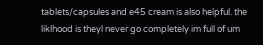tablets/capsules and e45 cream is also helpful. the liklhood is theyl never go completely im full of um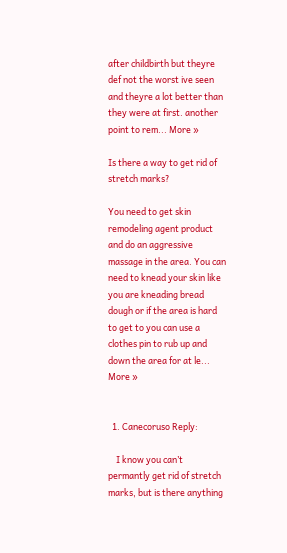after childbirth but theyre def not the worst ive seen and theyre a lot better than they were at first. another point to rem... More »

Is there a way to get rid of stretch marks?

You need to get skin remodeling agent product and do an aggressive massage in the area. You can need to knead your skin like you are kneading bread dough or if the area is hard to get to you can use a clothes pin to rub up and down the area for at le... More »


  1. Canecoruso Reply:

    I know you can’t permantly get rid of stretch marks, but is there anything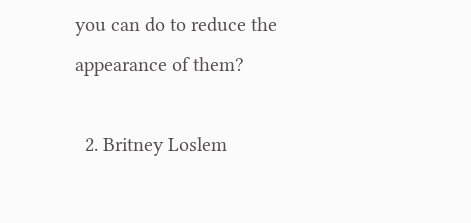you can do to reduce the appearance of them?

  2. Britney Loslem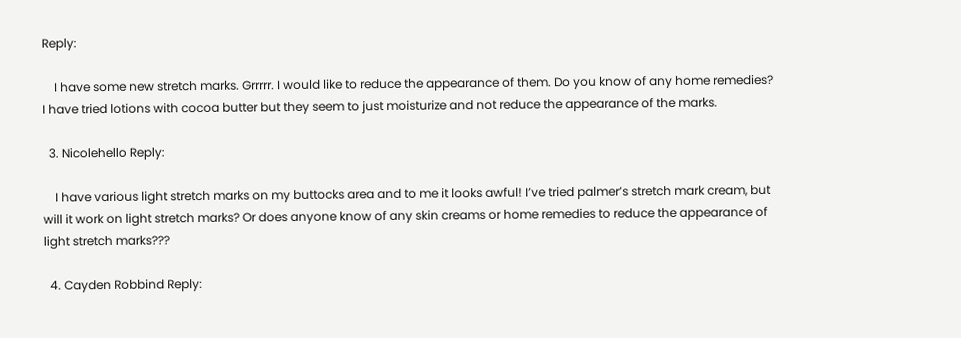Reply:

    I have some new stretch marks. Grrrrr. I would like to reduce the appearance of them. Do you know of any home remedies? I have tried lotions with cocoa butter but they seem to just moisturize and not reduce the appearance of the marks.

  3. Nicolehello Reply:

    I have various light stretch marks on my buttocks area and to me it looks awful! I’ve tried palmer’s stretch mark cream, but will it work on light stretch marks? Or does anyone know of any skin creams or home remedies to reduce the appearance of light stretch marks???

  4. Cayden Robbind Reply: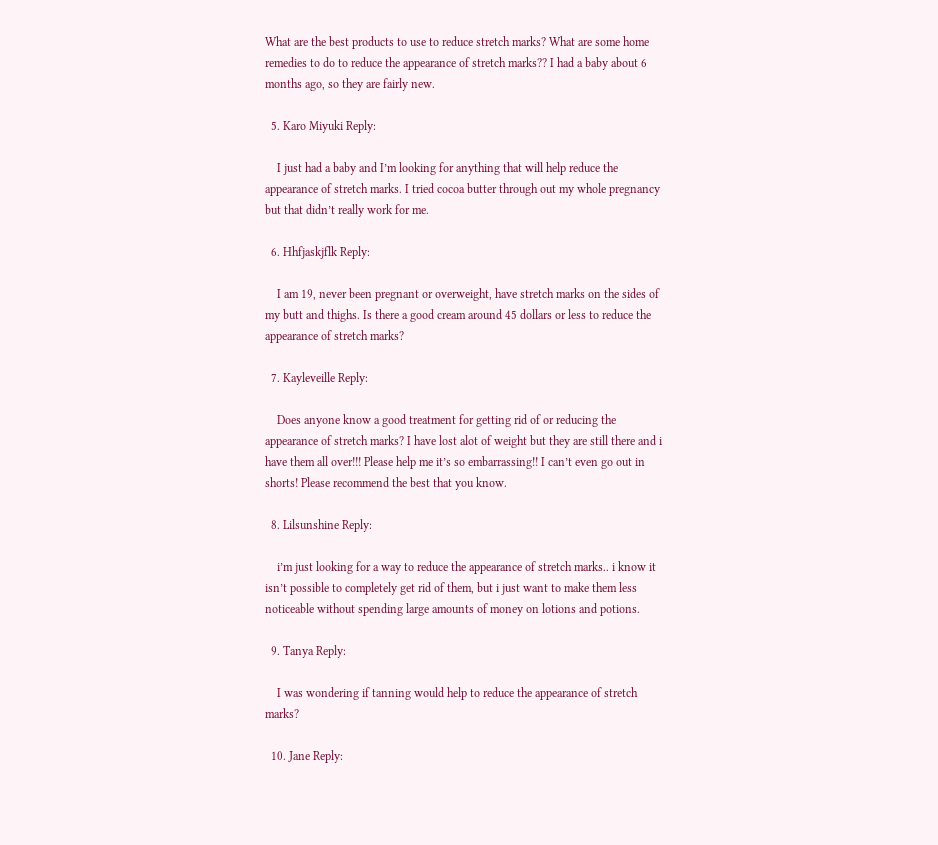What are the best products to use to reduce stretch marks? What are some home remedies to do to reduce the appearance of stretch marks?? I had a baby about 6 months ago, so they are fairly new.

  5. Karo Miyuki Reply:

    I just had a baby and I’m looking for anything that will help reduce the appearance of stretch marks. I tried cocoa butter through out my whole pregnancy but that didn’t really work for me.

  6. Hhfjaskjflk Reply:

    I am 19, never been pregnant or overweight, have stretch marks on the sides of my butt and thighs. Is there a good cream around 45 dollars or less to reduce the appearance of stretch marks?

  7. Kayleveille Reply:

    Does anyone know a good treatment for getting rid of or reducing the appearance of stretch marks? I have lost alot of weight but they are still there and i have them all over!!! Please help me it’s so embarrassing!! I can’t even go out in shorts! Please recommend the best that you know.

  8. Lilsunshine Reply:

    i’m just looking for a way to reduce the appearance of stretch marks.. i know it isn’t possible to completely get rid of them, but i just want to make them less noticeable without spending large amounts of money on lotions and potions.

  9. Tanya Reply:

    I was wondering if tanning would help to reduce the appearance of stretch marks?

  10. Jane Reply: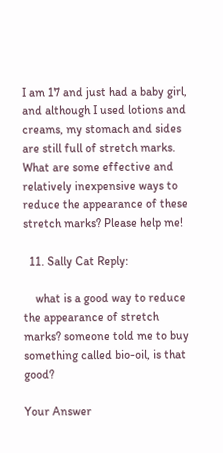I am 17 and just had a baby girl, and although I used lotions and creams, my stomach and sides are still full of stretch marks. What are some effective and relatively inexpensive ways to reduce the appearance of these stretch marks? Please help me!

  11. Sally Cat Reply:

    what is a good way to reduce the appearance of stretch marks? someone told me to buy something called bio-oil, is that good?

Your Answer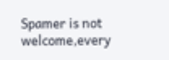Spamer is not welcome,every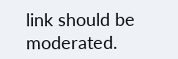link should be moderated.